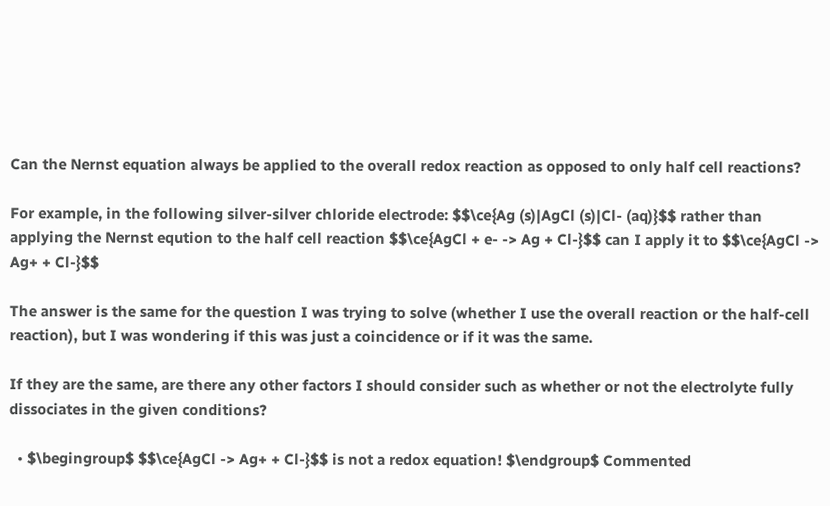Can the Nernst equation always be applied to the overall redox reaction as opposed to only half cell reactions?

For example, in the following silver-silver chloride electrode: $$\ce{Ag (s)|AgCl (s)|Cl- (aq)}$$ rather than applying the Nernst eqution to the half cell reaction $$\ce{AgCl + e- -> Ag + Cl-}$$ can I apply it to $$\ce{AgCl -> Ag+ + Cl-}$$

The answer is the same for the question I was trying to solve (whether I use the overall reaction or the half-cell reaction), but I was wondering if this was just a coincidence or if it was the same.

If they are the same, are there any other factors I should consider such as whether or not the electrolyte fully dissociates in the given conditions?

  • $\begingroup$ $$\ce{AgCl -> Ag+ + Cl-}$$ is not a redox equation! $\endgroup$ Commented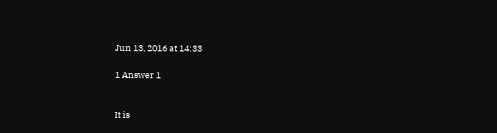Jun 13, 2016 at 14:33

1 Answer 1


It is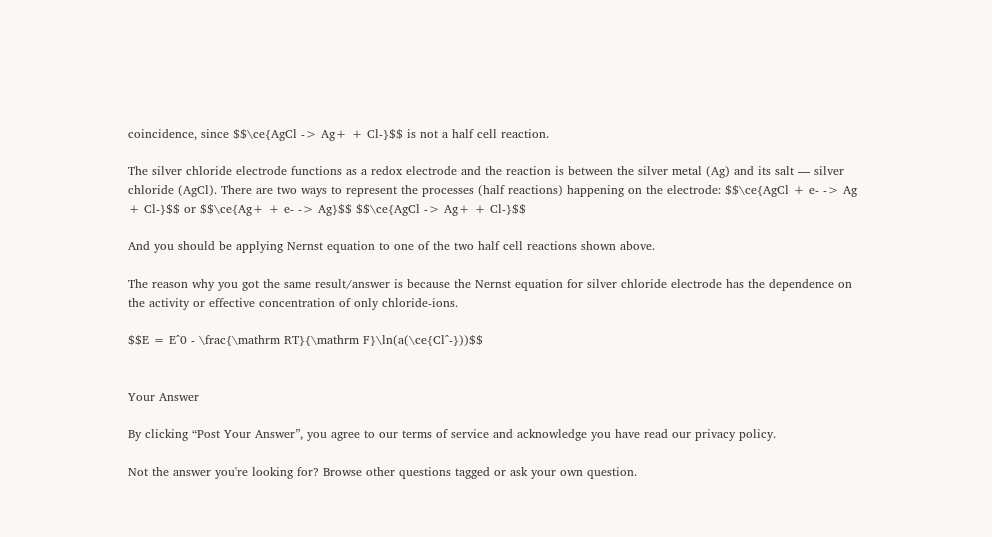coincidence, since $$\ce{AgCl -> Ag+ + Cl-}$$ is not a half cell reaction.

The silver chloride electrode functions as a redox electrode and the reaction is between the silver metal (Ag) and its salt — silver chloride (AgCl). There are two ways to represent the processes (half reactions) happening on the electrode: $$\ce{AgCl + e- -> Ag + Cl-}$$ or $$\ce{Ag+ + e- -> Ag}$$ $$\ce{AgCl -> Ag+ + Cl-}$$

And you should be applying Nernst equation to one of the two half cell reactions shown above.

The reason why you got the same result/answer is because the Nernst equation for silver chloride electrode has the dependence on the activity or effective concentration of only chloride-ions.

$$E = E^0 - \frac{\mathrm RT}{\mathrm F}\ln(a(\ce{Cl^-}))$$


Your Answer

By clicking “Post Your Answer”, you agree to our terms of service and acknowledge you have read our privacy policy.

Not the answer you're looking for? Browse other questions tagged or ask your own question.